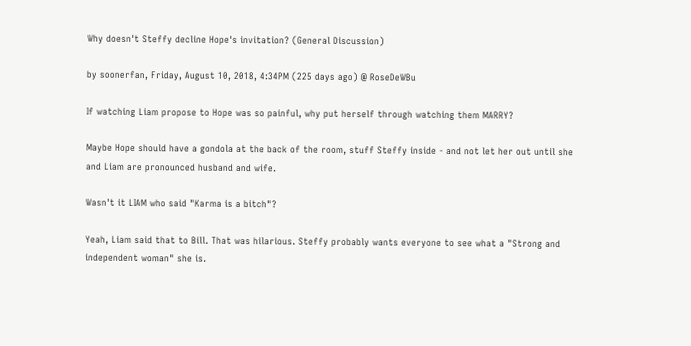Why doesn't Steffy decline Hope's invitation? (General Discussion)

by soonerfan, Friday, August 10, 2018, 4:34PM (225 days ago) @ RoseDeWBu

If watching Liam propose to Hope was so painful, why put herself through watching them MARRY?

Maybe Hope should have a gondola at the back of the room, stuff Steffy inside - and not let her out until she and Liam are pronounced husband and wife.

Wasn't it LIAM who said "Karma is a bitch"?

Yeah, Liam said that to Bill. That was hilarious. Steffy probably wants everyone to see what a "Strong and independent woman" she is.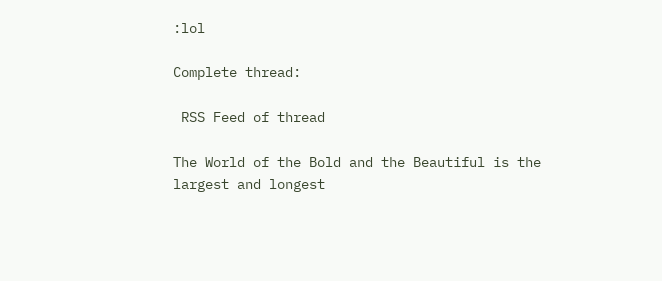:lol

Complete thread:

 RSS Feed of thread

The World of the Bold and the Beautiful is the largest and longest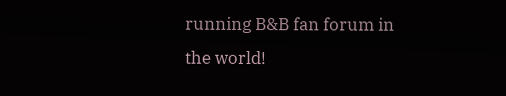running B&B fan forum in the world!